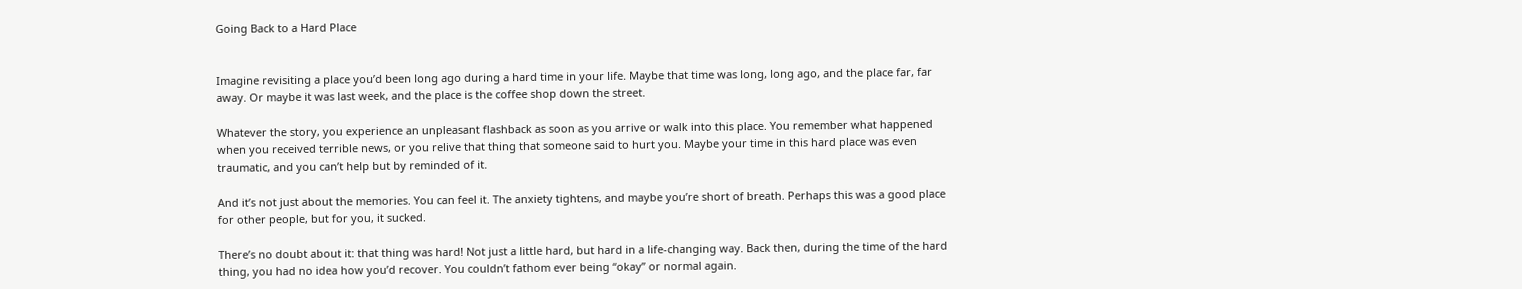Going Back to a Hard Place


Imagine revisiting a place you’d been long ago during a hard time in your life. Maybe that time was long, long ago, and the place far, far away. Or maybe it was last week, and the place is the coffee shop down the street.

Whatever the story, you experience an unpleasant flashback as soon as you arrive or walk into this place. You remember what happened when you received terrible news, or you relive that thing that someone said to hurt you. Maybe your time in this hard place was even traumatic, and you can’t help but by reminded of it.

And it’s not just about the memories. You can feel it. The anxiety tightens, and maybe you’re short of breath. Perhaps this was a good place for other people, but for you, it sucked.

There’s no doubt about it: that thing was hard! Not just a little hard, but hard in a life-changing way. Back then, during the time of the hard thing, you had no idea how you’d recover. You couldn’t fathom ever being “okay” or normal again.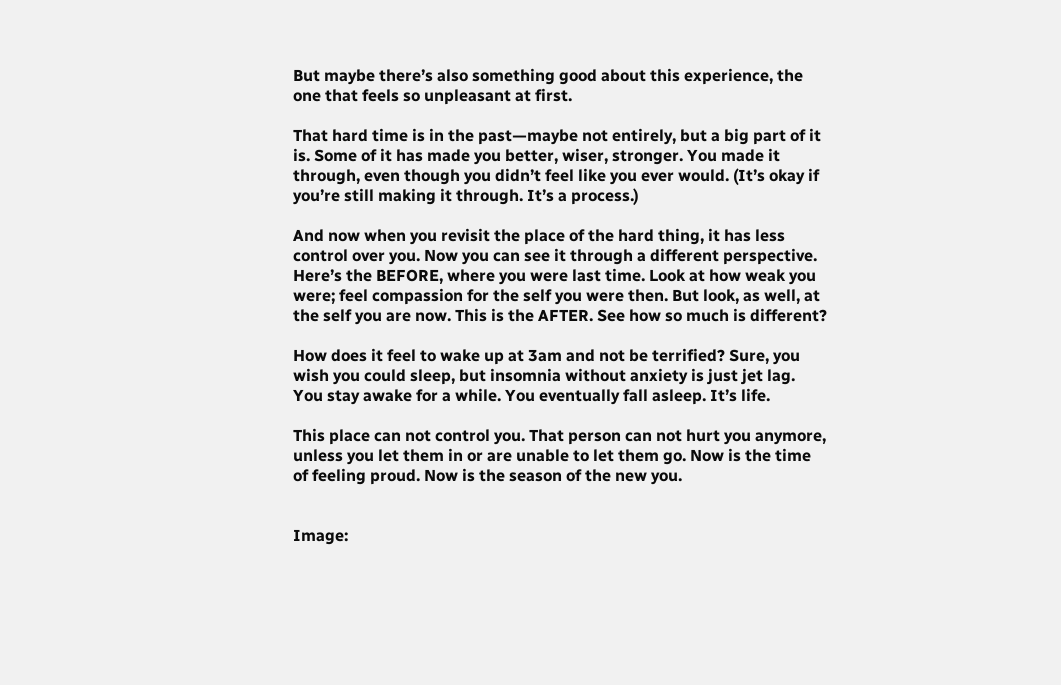But maybe there’s also something good about this experience, the one that feels so unpleasant at first.

That hard time is in the past—maybe not entirely, but a big part of it is. Some of it has made you better, wiser, stronger. You made it through, even though you didn’t feel like you ever would. (It’s okay if you’re still making it through. It’s a process.)

And now when you revisit the place of the hard thing, it has less control over you. Now you can see it through a different perspective. Here’s the BEFORE, where you were last time. Look at how weak you were; feel compassion for the self you were then. But look, as well, at the self you are now. This is the AFTER. See how so much is different?

How does it feel to wake up at 3am and not be terrified? Sure, you wish you could sleep, but insomnia without anxiety is just jet lag. You stay awake for a while. You eventually fall asleep. It’s life.

This place can not control you. That person can not hurt you anymore, unless you let them in or are unable to let them go. Now is the time of feeling proud. Now is the season of the new you.


Image: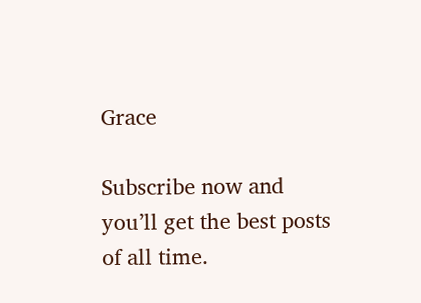Grace

Subscribe now and you’ll get the best posts of all time.